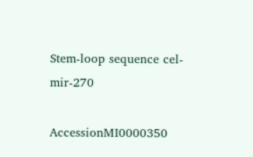Stem-loop sequence cel-mir-270

AccessionMI0000350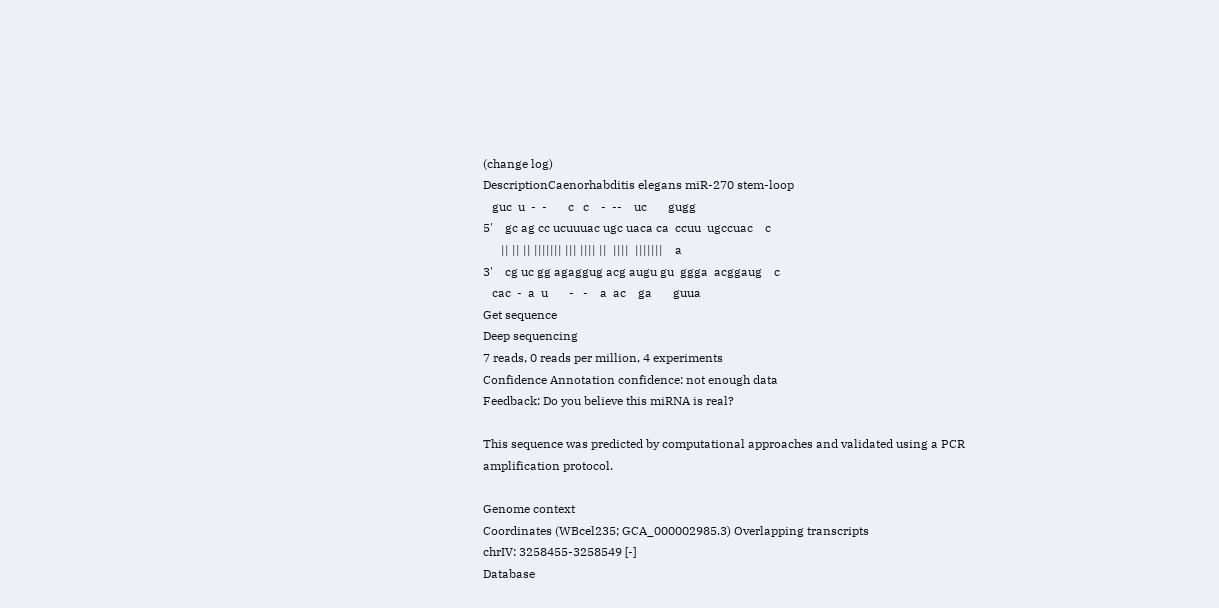(change log)
DescriptionCaenorhabditis elegans miR-270 stem-loop
   guc  u  -  -       c   c    -  --    uc       gugg
5'    gc ag cc ucuuuac ugc uaca ca  ccuu  ugccuac    c
      || || || ||||||| ||| |||| ||  ||||  |||||||    a
3'    cg uc gg agaggug acg augu gu  ggga  acggaug    c
   cac  -  a  u       -   -    a  ac    ga       guua
Get sequence
Deep sequencing
7 reads, 0 reads per million, 4 experiments
Confidence Annotation confidence: not enough data
Feedback: Do you believe this miRNA is real?

This sequence was predicted by computational approaches and validated using a PCR amplification protocol.

Genome context
Coordinates (WBcel235; GCA_000002985.3) Overlapping transcripts
chrIV: 3258455-3258549 [-]
Database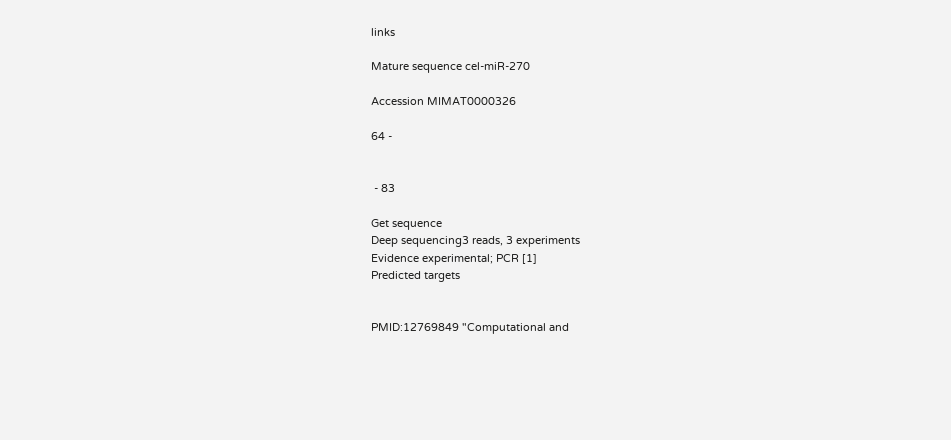links

Mature sequence cel-miR-270

Accession MIMAT0000326

64 -


 - 83

Get sequence
Deep sequencing3 reads, 3 experiments
Evidence experimental; PCR [1]
Predicted targets


PMID:12769849 "Computational and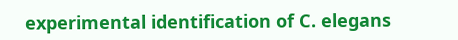experimental identification of C. elegans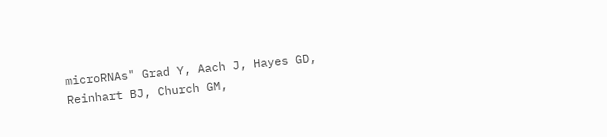microRNAs" Grad Y, Aach J, Hayes GD, Reinhart BJ, Church GM,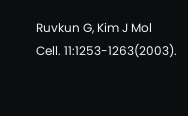Ruvkun G, Kim J Mol Cell. 11:1253-1263(2003).